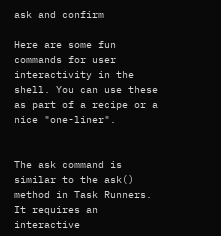ask and confirm

Here are some fun commands for user interactivity in the shell. You can use these as part of a recipe or a nice "one-liner".


The ask command is similar to the ask() method in Task Runners. It requires an interactive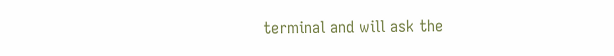terminal and will ask the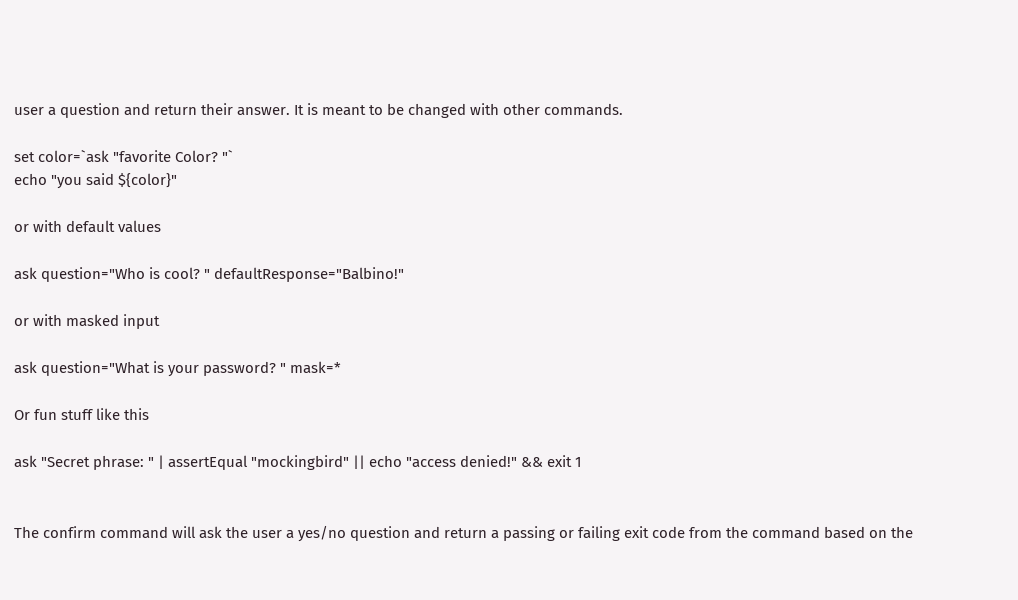user a question and return their answer. It is meant to be changed with other commands.

set color=`ask "favorite Color? "`
echo "you said ${color}"

or with default values

ask question="Who is cool? " defaultResponse="Balbino!"

or with masked input

ask question="What is your password? " mask=*

Or fun stuff like this

ask "Secret phrase: " | assertEqual "mockingbird" || echo "access denied!" && exit 1


The confirm command will ask the user a yes/no question and return a passing or failing exit code from the command based on the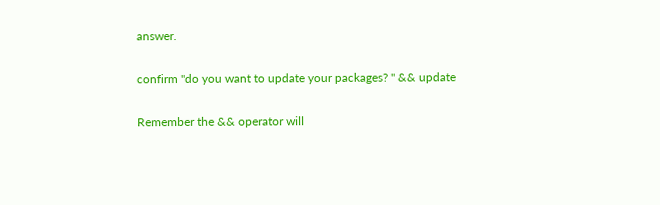answer.

confirm "do you want to update your packages? " && update

Remember the && operator will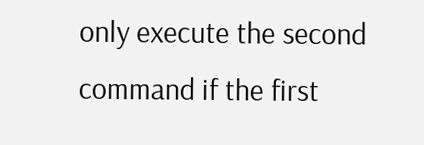only execute the second command if the first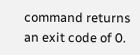command returns an exit code of 0.